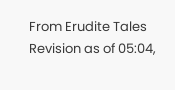From Erudite Tales
Revision as of 05:04,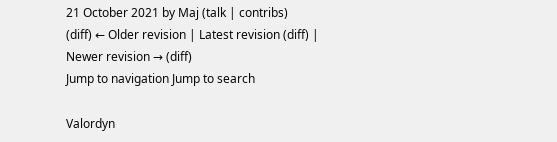21 October 2021 by Maj (talk | contribs)
(diff) ← Older revision | Latest revision (diff) | Newer revision → (diff)
Jump to navigation Jump to search

Valordyn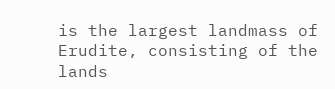is the largest landmass of Erudite, consisting of the lands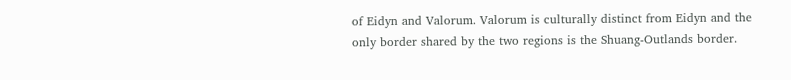of Eidyn and Valorum. Valorum is culturally distinct from Eidyn and the only border shared by the two regions is the Shuang-Outlands border.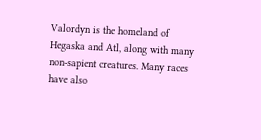Valordyn is the homeland of Hegaska and Atl, along with many non-sapient creatures. Many races have also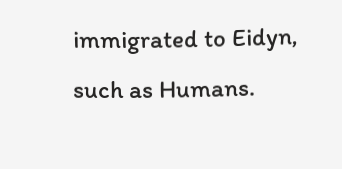immigrated to Eidyn, such as Humans.